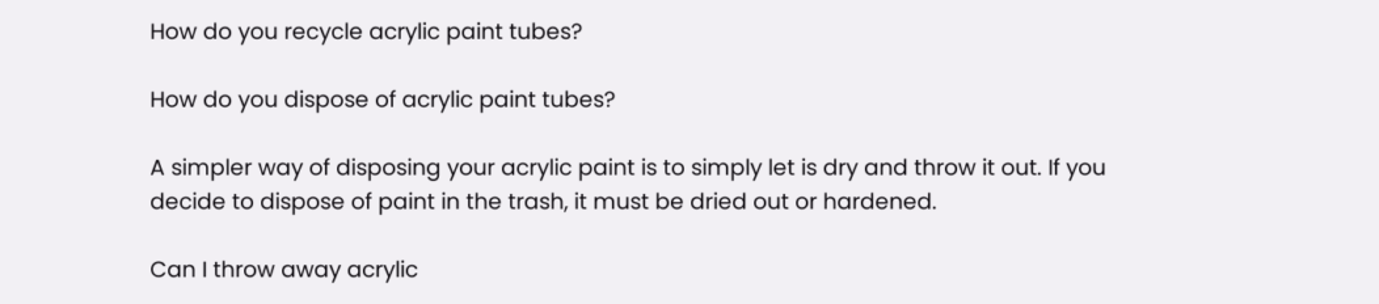How do you recycle acrylic paint tubes?

How do you dispose of acrylic paint tubes?

A simpler way of disposing your acrylic paint is to simply let is dry and throw it out. If you decide to dispose of paint in the trash, it must be dried out or hardened.

Can I throw away acrylic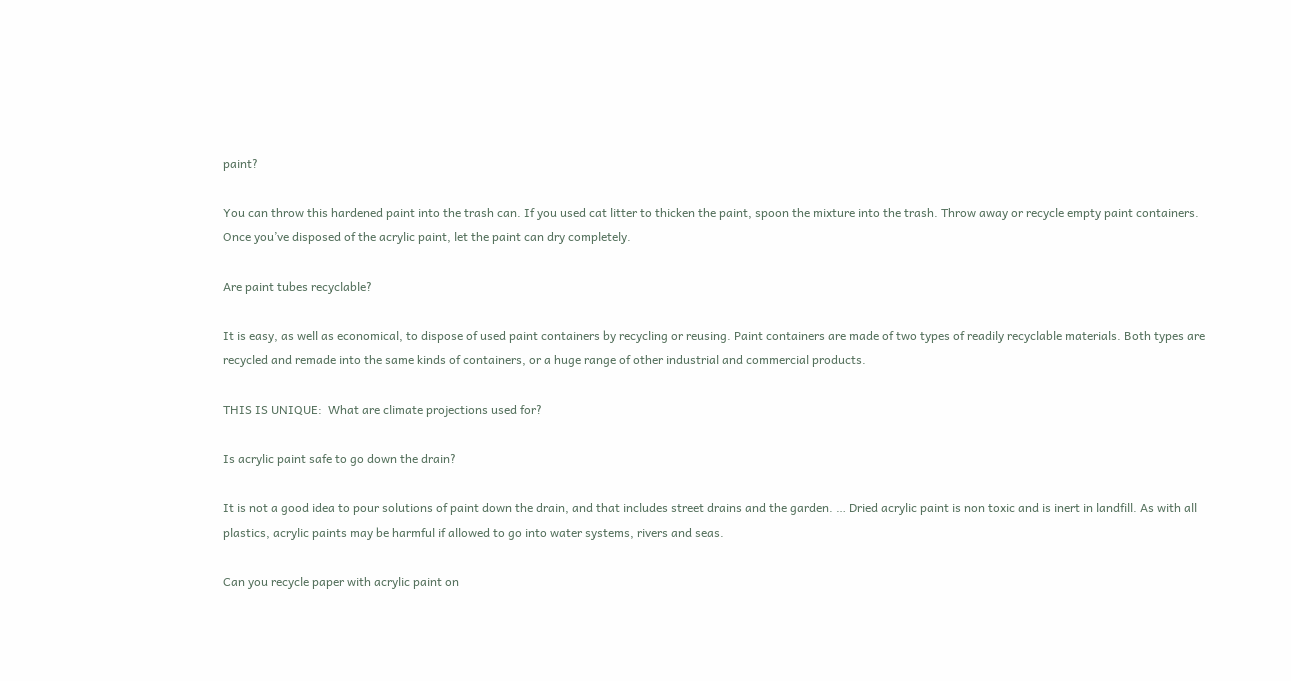paint?

You can throw this hardened paint into the trash can. If you used cat litter to thicken the paint, spoon the mixture into the trash. Throw away or recycle empty paint containers. Once you’ve disposed of the acrylic paint, let the paint can dry completely.

Are paint tubes recyclable?

It is easy, as well as economical, to dispose of used paint containers by recycling or reusing. Paint containers are made of two types of readily recyclable materials. Both types are recycled and remade into the same kinds of containers, or a huge range of other industrial and commercial products.

THIS IS UNIQUE:  What are climate projections used for?

Is acrylic paint safe to go down the drain?

It is not a good idea to pour solutions of paint down the drain, and that includes street drains and the garden. … Dried acrylic paint is non toxic and is inert in landfill. As with all plastics, acrylic paints may be harmful if allowed to go into water systems, rivers and seas.

Can you recycle paper with acrylic paint on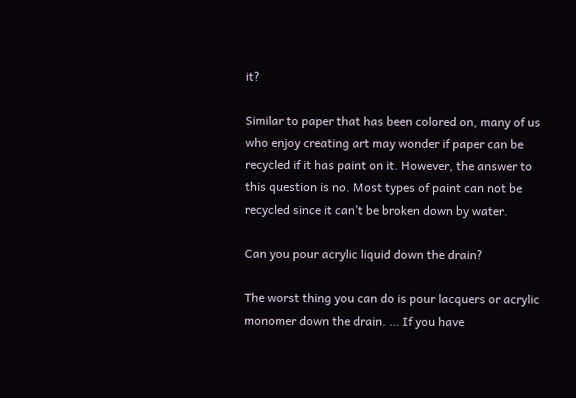it?

Similar to paper that has been colored on, many of us who enjoy creating art may wonder if paper can be recycled if it has paint on it. However, the answer to this question is no. Most types of paint can not be recycled since it can’t be broken down by water.

Can you pour acrylic liquid down the drain?

The worst thing you can do is pour lacquers or acrylic monomer down the drain. … If you have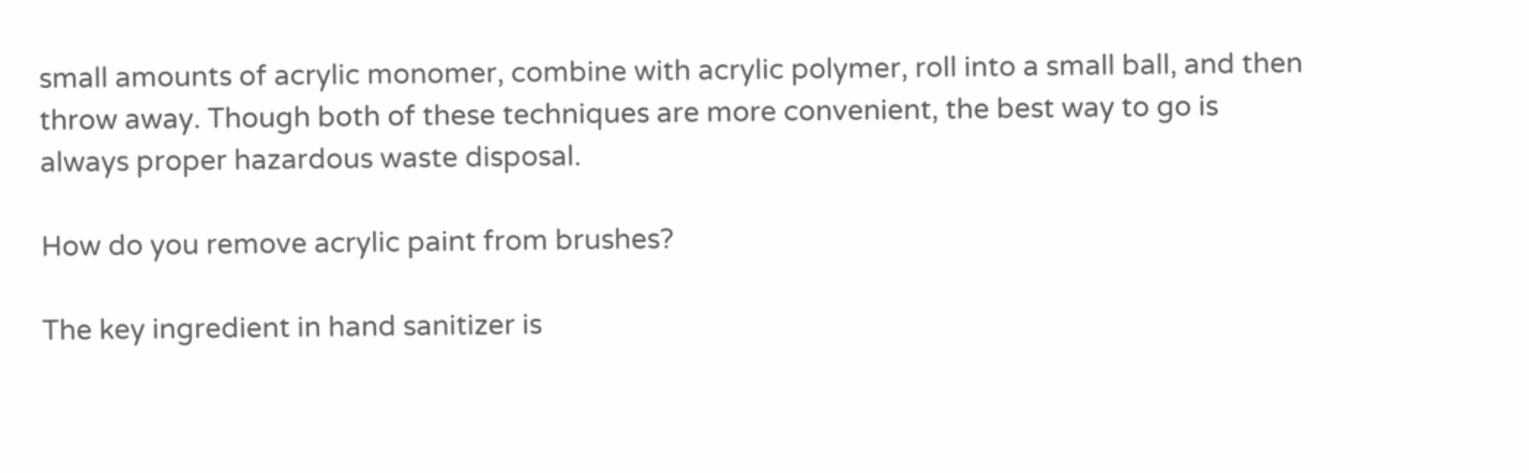small amounts of acrylic monomer, combine with acrylic polymer, roll into a small ball, and then throw away. Though both of these techniques are more convenient, the best way to go is always proper hazardous waste disposal.

How do you remove acrylic paint from brushes?

The key ingredient in hand sanitizer is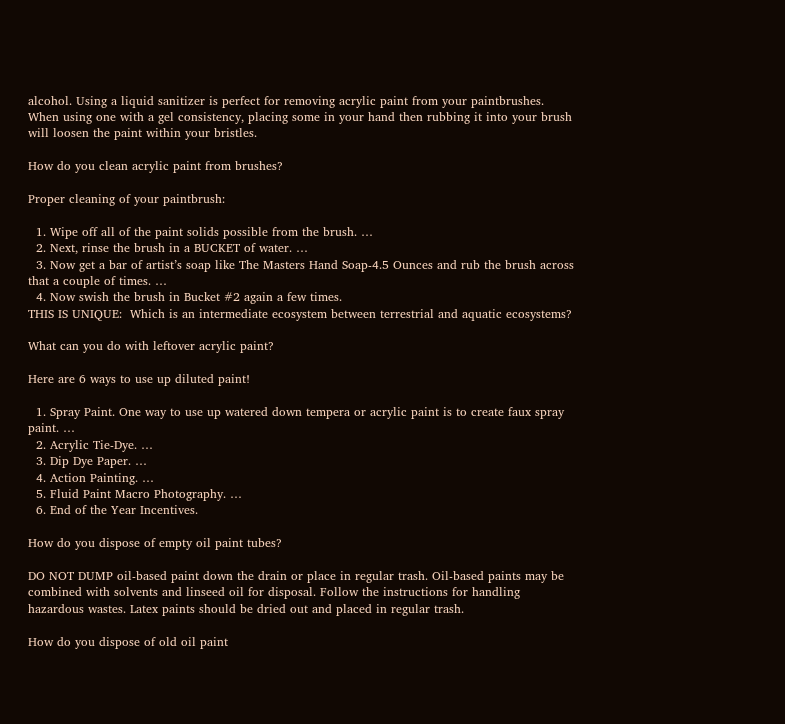alcohol. Using a liquid sanitizer is perfect for removing acrylic paint from your paintbrushes. When using one with a gel consistency, placing some in your hand then rubbing it into your brush will loosen the paint within your bristles.

How do you clean acrylic paint from brushes?

Proper cleaning of your paintbrush:

  1. Wipe off all of the paint solids possible from the brush. …
  2. Next, rinse the brush in a BUCKET of water. …
  3. Now get a bar of artist’s soap like The Masters Hand Soap-4.5 Ounces and rub the brush across that a couple of times. …
  4. Now swish the brush in Bucket #2 again a few times.
THIS IS UNIQUE:  Which is an intermediate ecosystem between terrestrial and aquatic ecosystems?

What can you do with leftover acrylic paint?

Here are 6 ways to use up diluted paint!

  1. Spray Paint. One way to use up watered down tempera or acrylic paint is to create faux spray paint. …
  2. Acrylic Tie-Dye. …
  3. Dip Dye Paper. …
  4. Action Painting. …
  5. Fluid Paint Macro Photography. …
  6. End of the Year Incentives.

How do you dispose of empty oil paint tubes?

DO NOT DUMP oil-based paint down the drain or place in regular trash. Oil-based paints may be combined with solvents and linseed oil for disposal. Follow the instructions for handling hazardous wastes. Latex paints should be dried out and placed in regular trash.

How do you dispose of old oil paint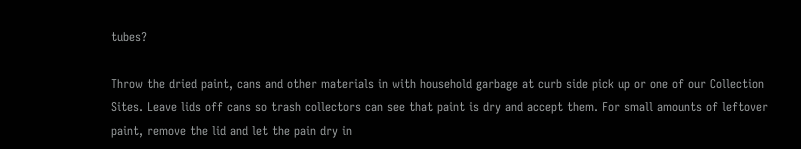tubes?

Throw the dried paint, cans and other materials in with household garbage at curb side pick up or one of our Collection Sites. Leave lids off cans so trash collectors can see that paint is dry and accept them. For small amounts of leftover paint, remove the lid and let the pain dry in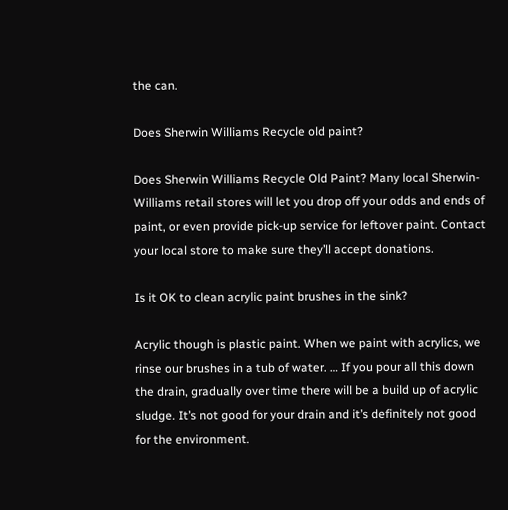the can.

Does Sherwin Williams Recycle old paint?

Does Sherwin Williams Recycle Old Paint? Many local Sherwin-Williams retail stores will let you drop off your odds and ends of paint, or even provide pick-up service for leftover paint. Contact your local store to make sure they’ll accept donations.

Is it OK to clean acrylic paint brushes in the sink?

Acrylic though is plastic paint. When we paint with acrylics, we rinse our brushes in a tub of water. … If you pour all this down the drain, gradually over time there will be a build up of acrylic sludge. It’s not good for your drain and it’s definitely not good for the environment.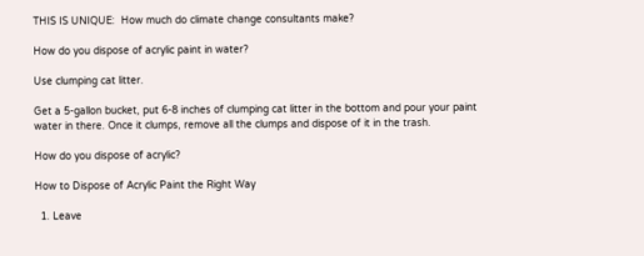THIS IS UNIQUE:  How much do climate change consultants make?

How do you dispose of acrylic paint in water?

Use clumping cat litter.

Get a 5-gallon bucket, put 6-8 inches of clumping cat litter in the bottom and pour your paint water in there. Once it clumps, remove all the clumps and dispose of it in the trash.

How do you dispose of acrylic?

How to Dispose of Acrylic Paint the Right Way

  1. Leave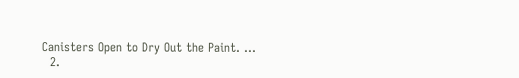Canisters Open to Dry Out the Paint. …
  2.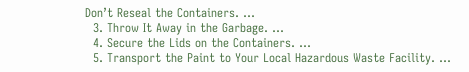Don’t Reseal the Containers. …
  3. Throw It Away in the Garbage. …
  4. Secure the Lids on the Containers. …
  5. Transport the Paint to Your Local Hazardous Waste Facility. …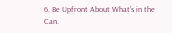6. Be Upfront About What’s in the Can.